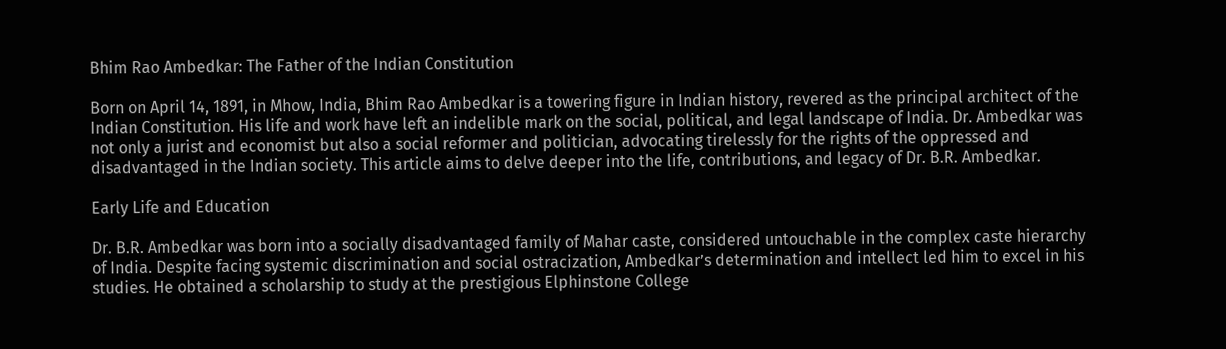Bhim Rao Ambedkar: The Father of the Indian Constitution

Born on April 14, 1891, in Mhow, India, Bhim Rao Ambedkar is a towering figure in Indian history, revered as the principal architect of the Indian Constitution. His life and work have left an indelible mark on the social, political, and legal landscape of India. Dr. Ambedkar was not only a jurist and economist but also a social reformer and politician, advocating tirelessly for the rights of the oppressed and disadvantaged in the Indian society. This article aims to delve deeper into the life, contributions, and legacy of Dr. B.R. Ambedkar.

Early Life and Education

Dr. B.R. Ambedkar was born into a socially disadvantaged family of Mahar caste, considered untouchable in the complex caste hierarchy of India. Despite facing systemic discrimination and social ostracization, Ambedkar’s determination and intellect led him to excel in his studies. He obtained a scholarship to study at the prestigious Elphinstone College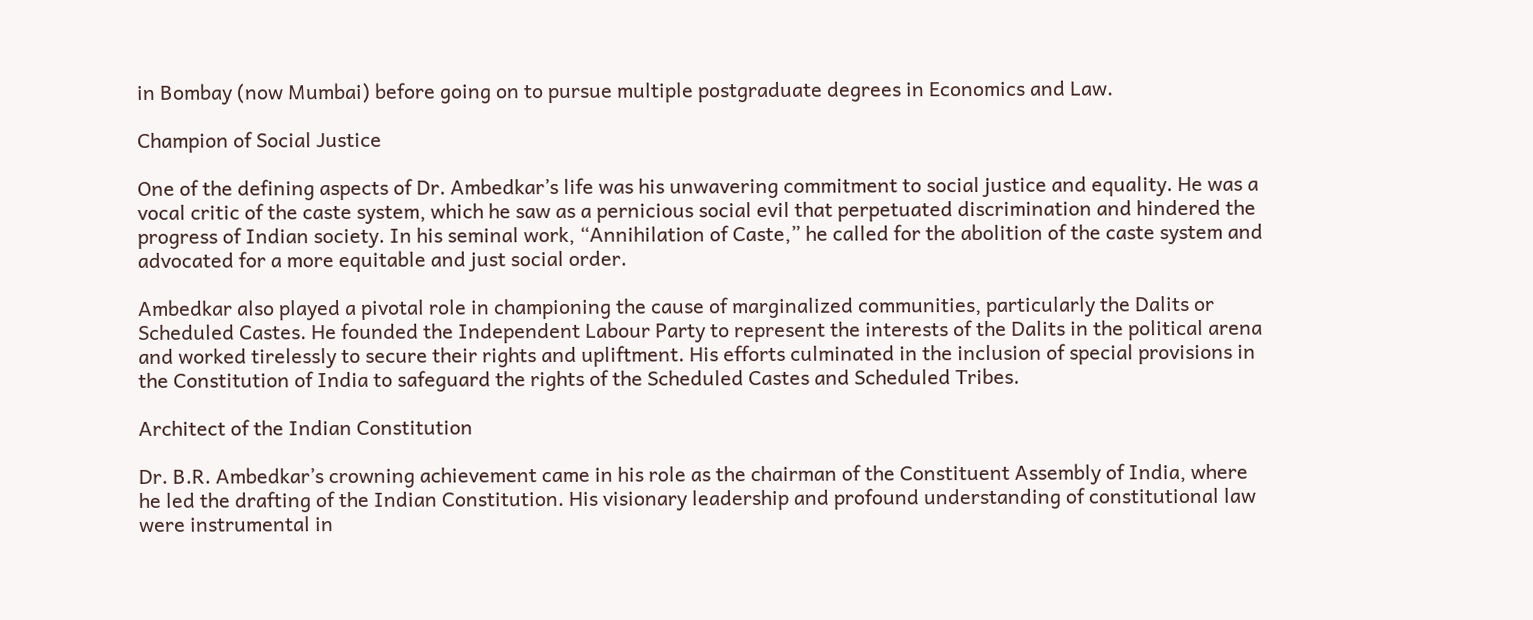in Bombay (now Mumbai) before going on to pursue multiple postgraduate degrees in Economics and Law.

Champion of Social Justice

One of the defining aspects of Dr. Ambedkar’s life was his unwavering commitment to social justice and equality. He was a vocal critic of the caste system, which he saw as a pernicious social evil that perpetuated discrimination and hindered the progress of Indian society. In his seminal work, “Annihilation of Caste,” he called for the abolition of the caste system and advocated for a more equitable and just social order.

Ambedkar also played a pivotal role in championing the cause of marginalized communities, particularly the Dalits or Scheduled Castes. He founded the Independent Labour Party to represent the interests of the Dalits in the political arena and worked tirelessly to secure their rights and upliftment. His efforts culminated in the inclusion of special provisions in the Constitution of India to safeguard the rights of the Scheduled Castes and Scheduled Tribes.

Architect of the Indian Constitution

Dr. B.R. Ambedkar’s crowning achievement came in his role as the chairman of the Constituent Assembly of India, where he led the drafting of the Indian Constitution. His visionary leadership and profound understanding of constitutional law were instrumental in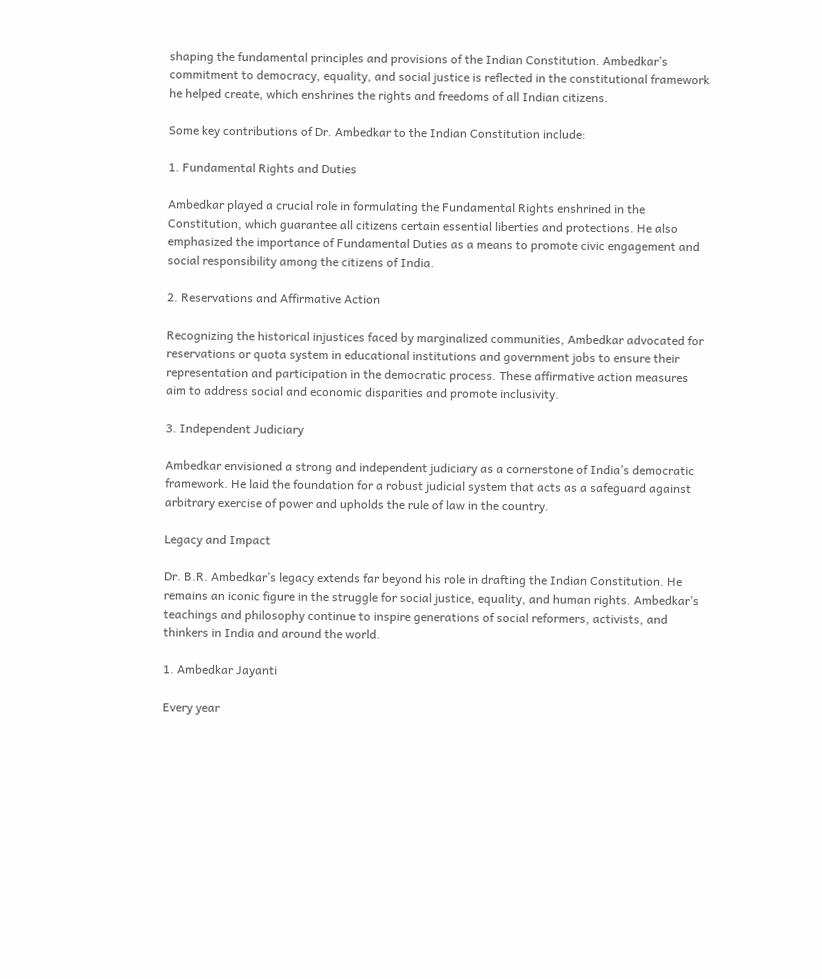shaping the fundamental principles and provisions of the Indian Constitution. Ambedkar’s commitment to democracy, equality, and social justice is reflected in the constitutional framework he helped create, which enshrines the rights and freedoms of all Indian citizens.

Some key contributions of Dr. Ambedkar to the Indian Constitution include:

1. Fundamental Rights and Duties

Ambedkar played a crucial role in formulating the Fundamental Rights enshrined in the Constitution, which guarantee all citizens certain essential liberties and protections. He also emphasized the importance of Fundamental Duties as a means to promote civic engagement and social responsibility among the citizens of India.

2. Reservations and Affirmative Action

Recognizing the historical injustices faced by marginalized communities, Ambedkar advocated for reservations or quota system in educational institutions and government jobs to ensure their representation and participation in the democratic process. These affirmative action measures aim to address social and economic disparities and promote inclusivity.

3. Independent Judiciary

Ambedkar envisioned a strong and independent judiciary as a cornerstone of India’s democratic framework. He laid the foundation for a robust judicial system that acts as a safeguard against arbitrary exercise of power and upholds the rule of law in the country.

Legacy and Impact

Dr. B.R. Ambedkar’s legacy extends far beyond his role in drafting the Indian Constitution. He remains an iconic figure in the struggle for social justice, equality, and human rights. Ambedkar’s teachings and philosophy continue to inspire generations of social reformers, activists, and thinkers in India and around the world.

1. Ambedkar Jayanti

Every year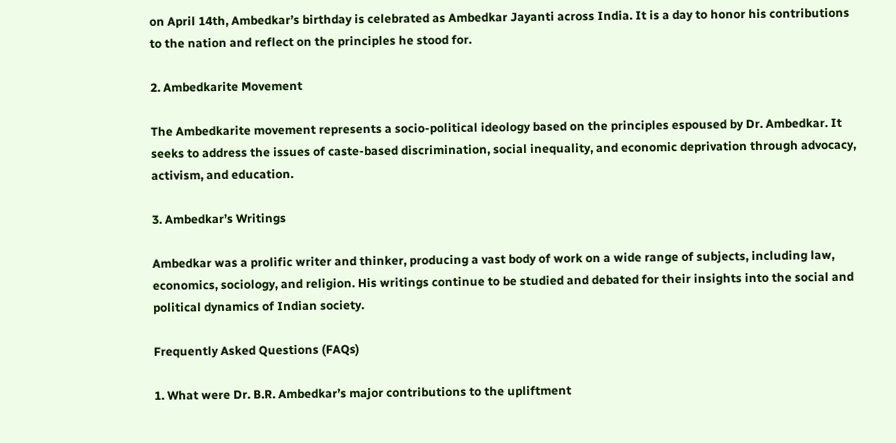on April 14th, Ambedkar’s birthday is celebrated as Ambedkar Jayanti across India. It is a day to honor his contributions to the nation and reflect on the principles he stood for.

2. Ambedkarite Movement

The Ambedkarite movement represents a socio-political ideology based on the principles espoused by Dr. Ambedkar. It seeks to address the issues of caste-based discrimination, social inequality, and economic deprivation through advocacy, activism, and education.

3. Ambedkar’s Writings

Ambedkar was a prolific writer and thinker, producing a vast body of work on a wide range of subjects, including law, economics, sociology, and religion. His writings continue to be studied and debated for their insights into the social and political dynamics of Indian society.

Frequently Asked Questions (FAQs)

1. What were Dr. B.R. Ambedkar’s major contributions to the upliftment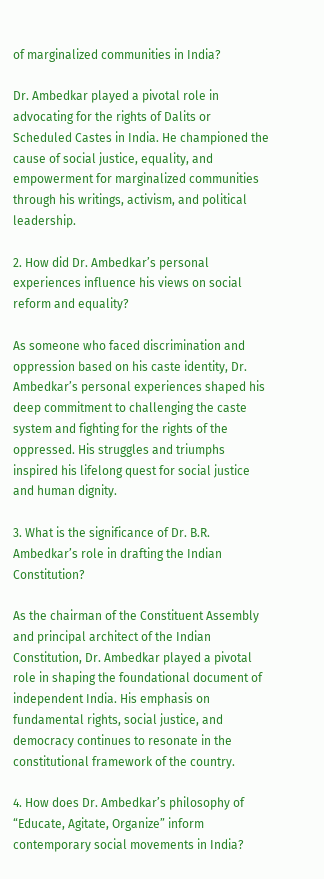of marginalized communities in India?

Dr. Ambedkar played a pivotal role in advocating for the rights of Dalits or Scheduled Castes in India. He championed the cause of social justice, equality, and empowerment for marginalized communities through his writings, activism, and political leadership.

2. How did Dr. Ambedkar’s personal experiences influence his views on social reform and equality?

As someone who faced discrimination and oppression based on his caste identity, Dr. Ambedkar’s personal experiences shaped his deep commitment to challenging the caste system and fighting for the rights of the oppressed. His struggles and triumphs inspired his lifelong quest for social justice and human dignity.

3. What is the significance of Dr. B.R. Ambedkar’s role in drafting the Indian Constitution?

As the chairman of the Constituent Assembly and principal architect of the Indian Constitution, Dr. Ambedkar played a pivotal role in shaping the foundational document of independent India. His emphasis on fundamental rights, social justice, and democracy continues to resonate in the constitutional framework of the country.

4. How does Dr. Ambedkar’s philosophy of “Educate, Agitate, Organize” inform contemporary social movements in India?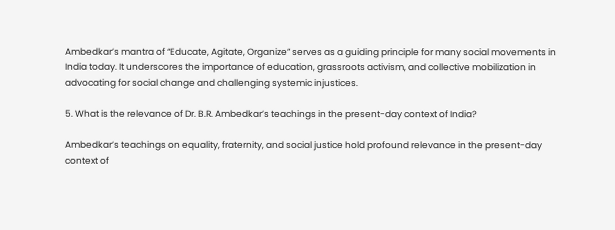Ambedkar’s mantra of “Educate, Agitate, Organize” serves as a guiding principle for many social movements in India today. It underscores the importance of education, grassroots activism, and collective mobilization in advocating for social change and challenging systemic injustices.

5. What is the relevance of Dr. B.R. Ambedkar’s teachings in the present-day context of India?

Ambedkar’s teachings on equality, fraternity, and social justice hold profound relevance in the present-day context of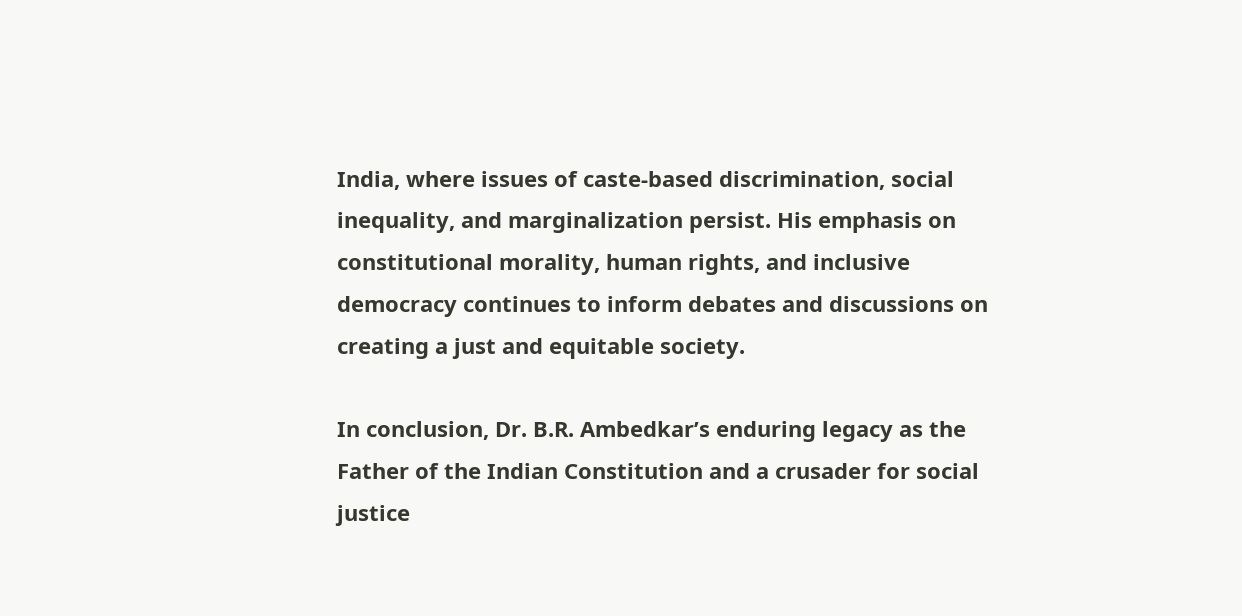India, where issues of caste-based discrimination, social inequality, and marginalization persist. His emphasis on constitutional morality, human rights, and inclusive democracy continues to inform debates and discussions on creating a just and equitable society.

In conclusion, Dr. B.R. Ambedkar’s enduring legacy as the Father of the Indian Constitution and a crusader for social justice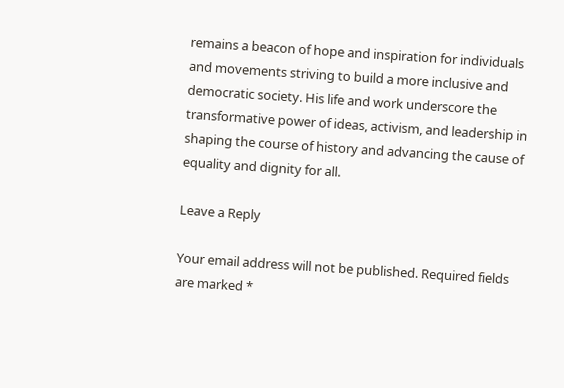remains a beacon of hope and inspiration for individuals and movements striving to build a more inclusive and democratic society. His life and work underscore the transformative power of ideas, activism, and leadership in shaping the course of history and advancing the cause of equality and dignity for all.

Leave a Reply

Your email address will not be published. Required fields are marked *